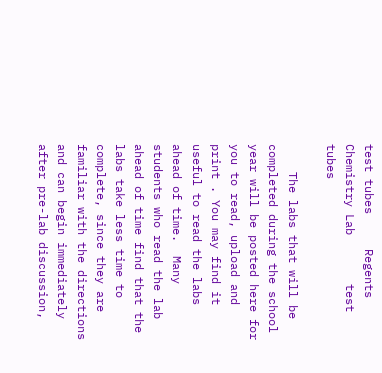test tubes     Regents Chemistry Lab       test tubes

    The labs that will be completed during the school year will be posted here for you to read, upload and print . You may find it useful to read the labs ahead of time.  Many students who read the lab ahead of time find that the labs take less time to complete, since they are familiar with the directions and can begin immediately after pre-lab discussion,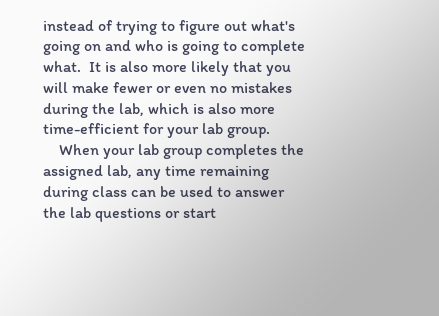instead of trying to figure out what's going on and who is going to complete what.  It is also more likely that you will make fewer or even no mistakes during the lab, which is also more time-efficient for your lab group.
    When your lab group completes the assigned lab, any time remaining during class can be used to answer the lab questions or start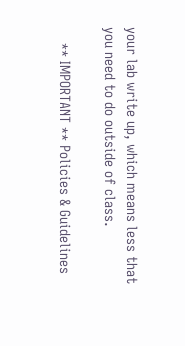your lab write up, which means less that you need to do outside of class.

    ** IMPORTANT ** Policies & Guidelines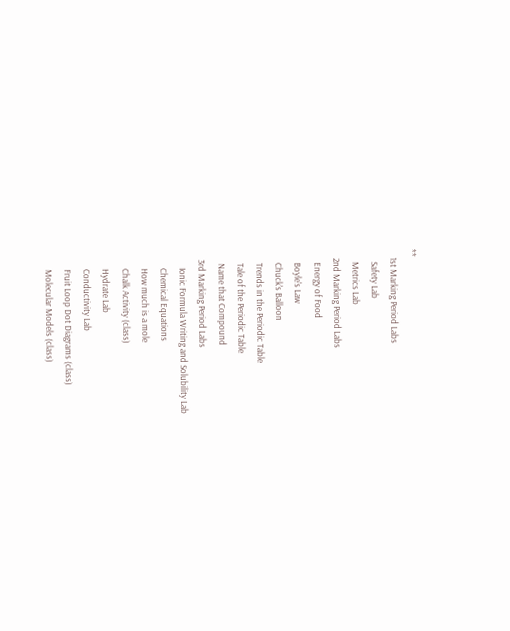**
    1st Marking Period Labs
      Safety Lab
      Metrics Lab
    2nd Marking Period Labs
      Energy of Food
      Boyle's Law
      Chuck's Balloon
      Trends in the Periodic Table
      Tale of the Periodic Table
      Name that Compound
    3rd Marking Period Labs
        Ionic Formula Writing and Solubility Lab
        Chemical Equations
        How much is a mole
        Chalk Activity (class)
        Hydrate Lab
        Conductivity Lab
        Fruit Loop Dot Diagrams (class)
        Molecular Models (class)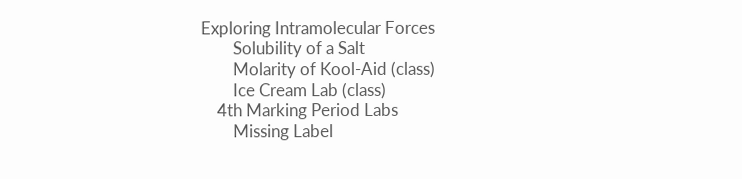Exploring Intramolecular Forces
        Solubility of a Salt
        Molarity of Kool-Aid (class)
        Ice Cream Lab (class)
    4th Marking Period Labs
        Missing Label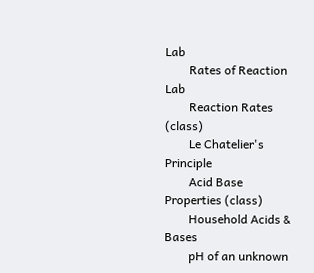Lab
        Rates of Reaction Lab
        Reaction Rates (class)
        Le Chatelier's Principle
        Acid Base Properties (class)
        Household Acids & Bases
        pH of an unknown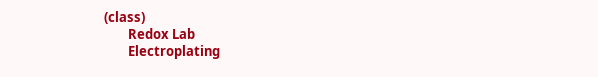(class)
        Redox Lab
        Electroplating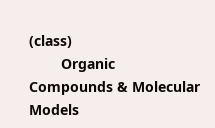(class)
        Organic Compounds & Molecular Models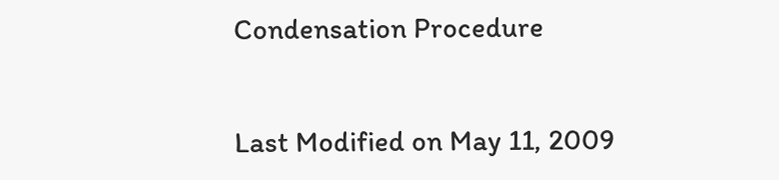Condensation Procedure


Last Modified on May 11, 2009